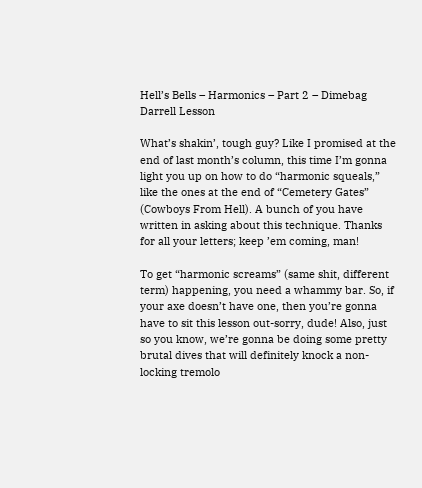Hell’s Bells – Harmonics – Part 2 – Dimebag Darrell Lesson

What’s shakin’, tough guy? Like I promised at the end of last month’s column, this time I’m gonna light you up on how to do “harmonic squeals,” like the ones at the end of “Cemetery Gates” (Cowboys From Hell). A bunch of you have written in asking about this technique. Thanks for all your letters; keep ’em coming, man!

To get “harmonic screams” (same shit, different term) happening, you need a whammy bar. So, if your axe doesn’t have one, then you’re gonna have to sit this lesson out-sorry, dude! Also, just so you know, we’re gonna be doing some pretty brutal dives that will definitely knock a non-locking tremolo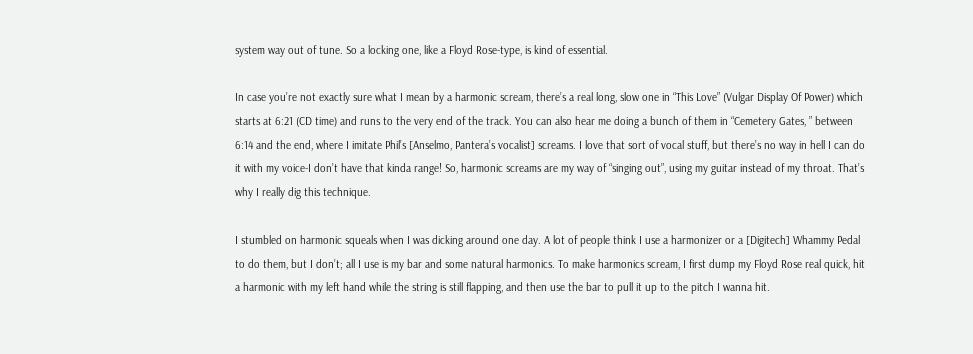system way out of tune. So a locking one, like a Floyd Rose-type, is kind of essential.

In case you’re not exactly sure what I mean by a harmonic scream, there’s a real long, slow one in “This Love” (Vulgar Display Of Power) which starts at 6:21 (CD time) and runs to the very end of the track. You can also hear me doing a bunch of them in “Cemetery Gates, ” between 6:14 and the end, where I imitate Phil’s [Anselmo, Pantera’s vocalist] screams. I love that sort of vocal stuff, but there’s no way in hell I can do it with my voice-I don’t have that kinda range! So, harmonic screams are my way of “singing out”, using my guitar instead of my throat. That’s why I really dig this technique.

I stumbled on harmonic squeals when I was dicking around one day. A lot of people think I use a harmonizer or a [Digitech] Whammy Pedal to do them, but I don’t; all I use is my bar and some natural harmonics. To make harmonics scream, I first dump my Floyd Rose real quick, hit a harmonic with my left hand while the string is still flapping, and then use the bar to pull it up to the pitch I wanna hit.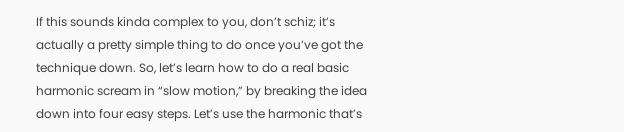If this sounds kinda complex to you, don’t schiz; it’s actually a pretty simple thing to do once you’ve got the technique down. So, let’s learn how to do a real basic harmonic scream in “slow motion,” by breaking the idea down into four easy steps. Let’s use the harmonic that’s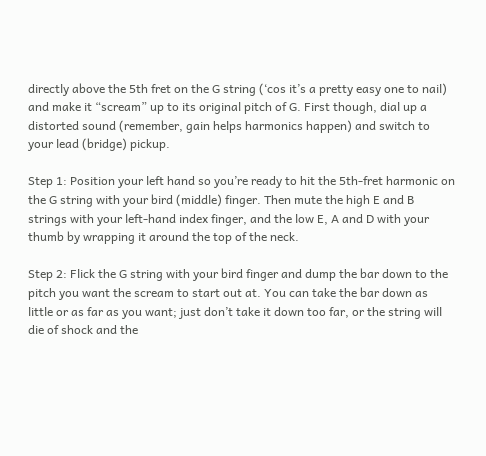directly above the 5th fret on the G string (‘cos it’s a pretty easy one to nail) and make it “scream” up to its original pitch of G. First though, dial up a distorted sound (remember, gain helps harmonics happen) and switch to your lead (bridge) pickup.

Step 1: Position your left hand so you’re ready to hit the 5th-fret harmonic on the G string with your bird (middle) finger. Then mute the high E and B strings with your left-hand index finger, and the low E, A and D with your thumb by wrapping it around the top of the neck.

Step 2: Flick the G string with your bird finger and dump the bar down to the pitch you want the scream to start out at. You can take the bar down as little or as far as you want; just don’t take it down too far, or the string will die of shock and the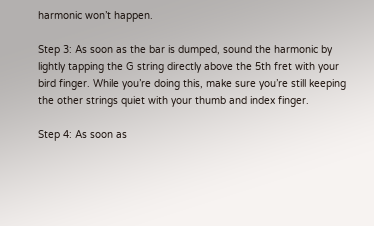harmonic won’t happen.

Step 3: As soon as the bar is dumped, sound the harmonic by lightly tapping the G string directly above the 5th fret with your bird finger. While you’re doing this, make sure you’re still keeping the other strings quiet with your thumb and index finger.

Step 4: As soon as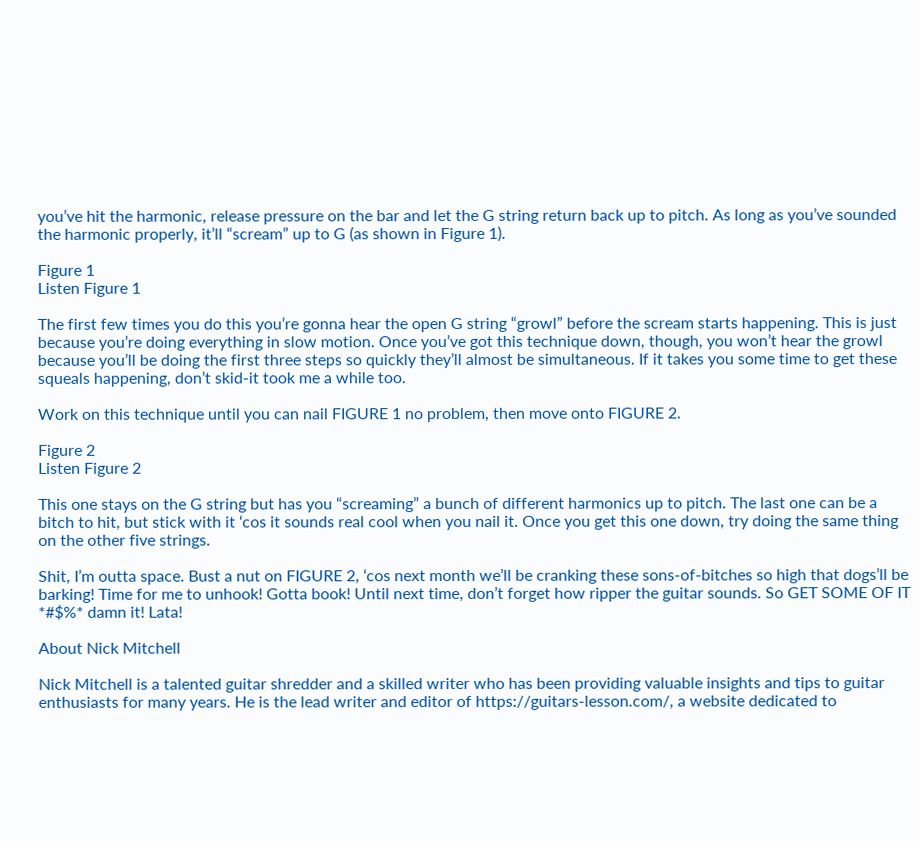you’ve hit the harmonic, release pressure on the bar and let the G string return back up to pitch. As long as you’ve sounded the harmonic properly, it’ll “scream” up to G (as shown in Figure 1).

Figure 1
Listen Figure 1

The first few times you do this you’re gonna hear the open G string “growl” before the scream starts happening. This is just because you’re doing everything in slow motion. Once you’ve got this technique down, though, you won’t hear the growl because you’ll be doing the first three steps so quickly they’ll almost be simultaneous. If it takes you some time to get these squeals happening, don’t skid-it took me a while too.

Work on this technique until you can nail FIGURE 1 no problem, then move onto FIGURE 2.

Figure 2
Listen Figure 2

This one stays on the G string but has you “screaming” a bunch of different harmonics up to pitch. The last one can be a bitch to hit, but stick with it ‘cos it sounds real cool when you nail it. Once you get this one down, try doing the same thing on the other five strings.

Shit, I’m outta space. Bust a nut on FIGURE 2, ‘cos next month we’ll be cranking these sons-of-bitches so high that dogs’ll be barking! Time for me to unhook! Gotta book! Until next time, don’t forget how ripper the guitar sounds. So GET SOME OF IT *#$%* damn it! Lata!

About Nick Mitchell

Nick Mitchell is a talented guitar shredder and a skilled writer who has been providing valuable insights and tips to guitar enthusiasts for many years. He is the lead writer and editor of https://guitars-lesson.com/, a website dedicated to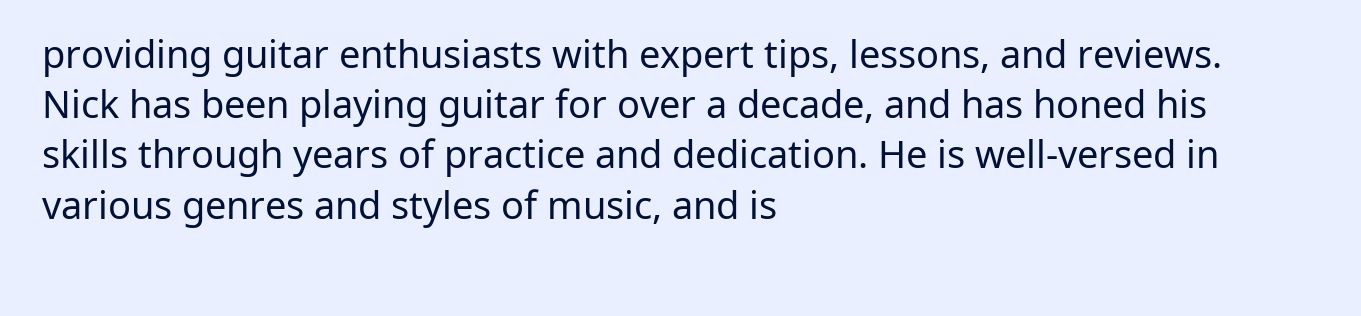providing guitar enthusiasts with expert tips, lessons, and reviews. Nick has been playing guitar for over a decade, and has honed his skills through years of practice and dedication. He is well-versed in various genres and styles of music, and is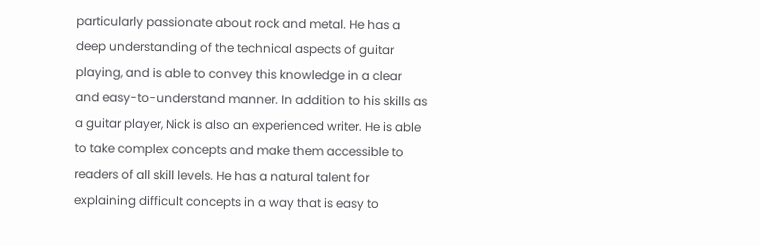particularly passionate about rock and metal. He has a deep understanding of the technical aspects of guitar playing, and is able to convey this knowledge in a clear and easy-to-understand manner. In addition to his skills as a guitar player, Nick is also an experienced writer. He is able to take complex concepts and make them accessible to readers of all skill levels. He has a natural talent for explaining difficult concepts in a way that is easy to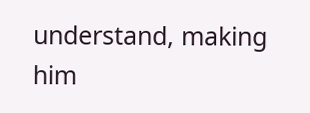understand, making him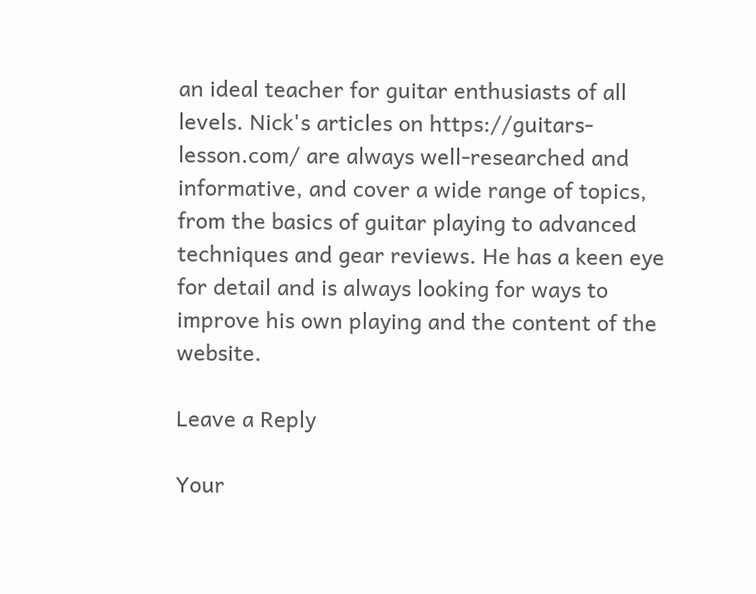an ideal teacher for guitar enthusiasts of all levels. Nick's articles on https://guitars-lesson.com/ are always well-researched and informative, and cover a wide range of topics, from the basics of guitar playing to advanced techniques and gear reviews. He has a keen eye for detail and is always looking for ways to improve his own playing and the content of the website.

Leave a Reply

Your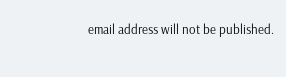email address will not be published.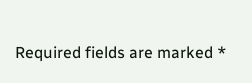Required fields are marked *